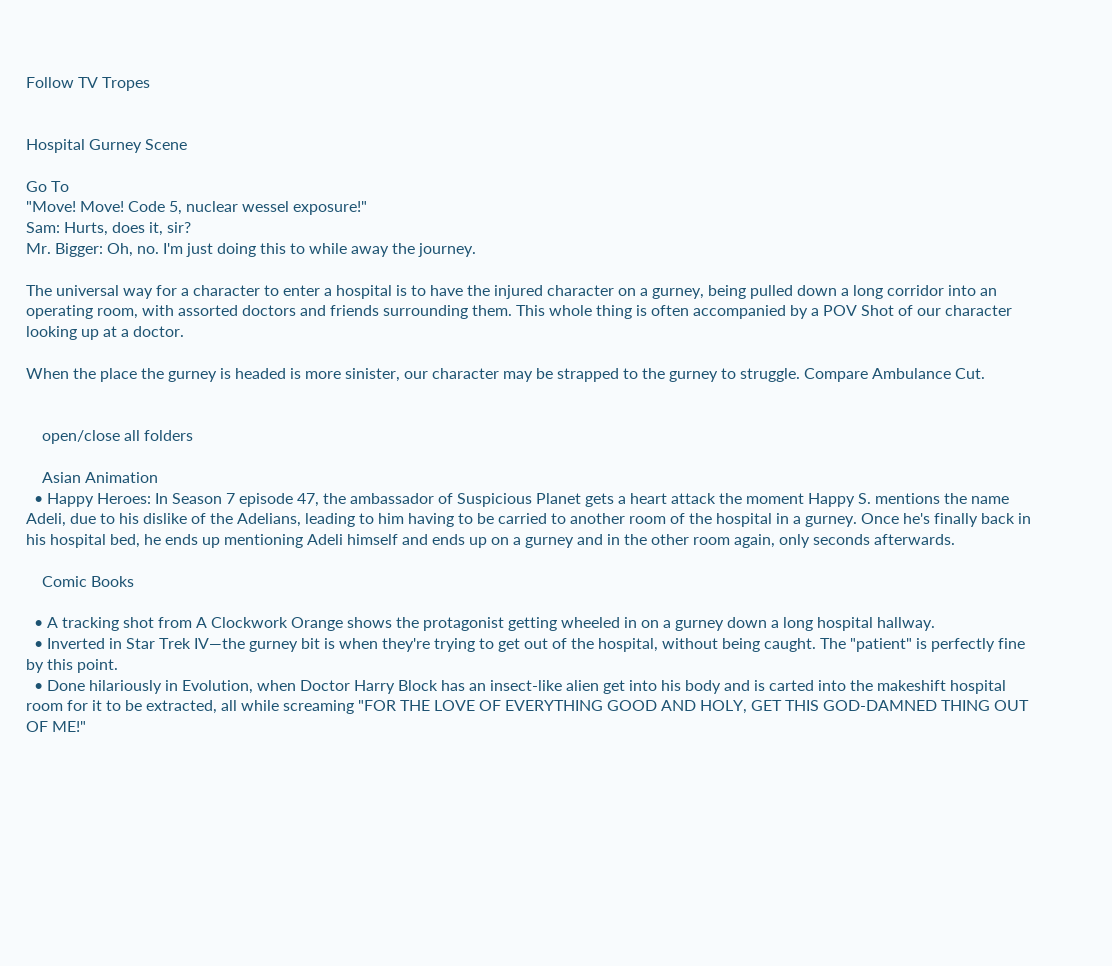Follow TV Tropes


Hospital Gurney Scene

Go To
"Move! Move! Code 5, nuclear wessel exposure!"
Sam: Hurts, does it, sir?
Mr. Bigger: Oh, no. I'm just doing this to while away the journey.

The universal way for a character to enter a hospital is to have the injured character on a gurney, being pulled down a long corridor into an operating room, with assorted doctors and friends surrounding them. This whole thing is often accompanied by a POV Shot of our character looking up at a doctor.

When the place the gurney is headed is more sinister, our character may be strapped to the gurney to struggle. Compare Ambulance Cut.


    open/close all folders

    Asian Animation
  • Happy Heroes: In Season 7 episode 47, the ambassador of Suspicious Planet gets a heart attack the moment Happy S. mentions the name Adeli, due to his dislike of the Adelians, leading to him having to be carried to another room of the hospital in a gurney. Once he's finally back in his hospital bed, he ends up mentioning Adeli himself and ends up on a gurney and in the other room again, only seconds afterwards.

    Comic Books

  • A tracking shot from A Clockwork Orange shows the protagonist getting wheeled in on a gurney down a long hospital hallway.
  • Inverted in Star Trek IV—the gurney bit is when they're trying to get out of the hospital, without being caught. The "patient" is perfectly fine by this point.
  • Done hilariously in Evolution, when Doctor Harry Block has an insect-like alien get into his body and is carted into the makeshift hospital room for it to be extracted, all while screaming "FOR THE LOVE OF EVERYTHING GOOD AND HOLY, GET THIS GOD-DAMNED THING OUT OF ME!"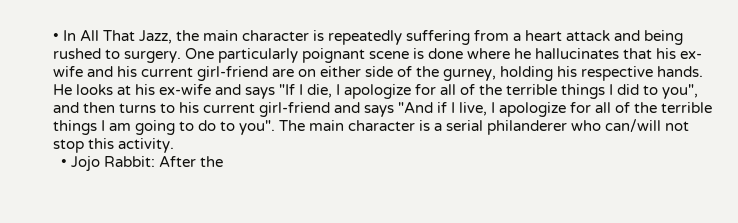• In All That Jazz, the main character is repeatedly suffering from a heart attack and being rushed to surgery. One particularly poignant scene is done where he hallucinates that his ex-wife and his current girl-friend are on either side of the gurney, holding his respective hands. He looks at his ex-wife and says "If I die, I apologize for all of the terrible things I did to you", and then turns to his current girl-friend and says "And if I live, I apologize for all of the terrible things I am going to do to you". The main character is a serial philanderer who can/will not stop this activity.
  • Jojo Rabbit: After the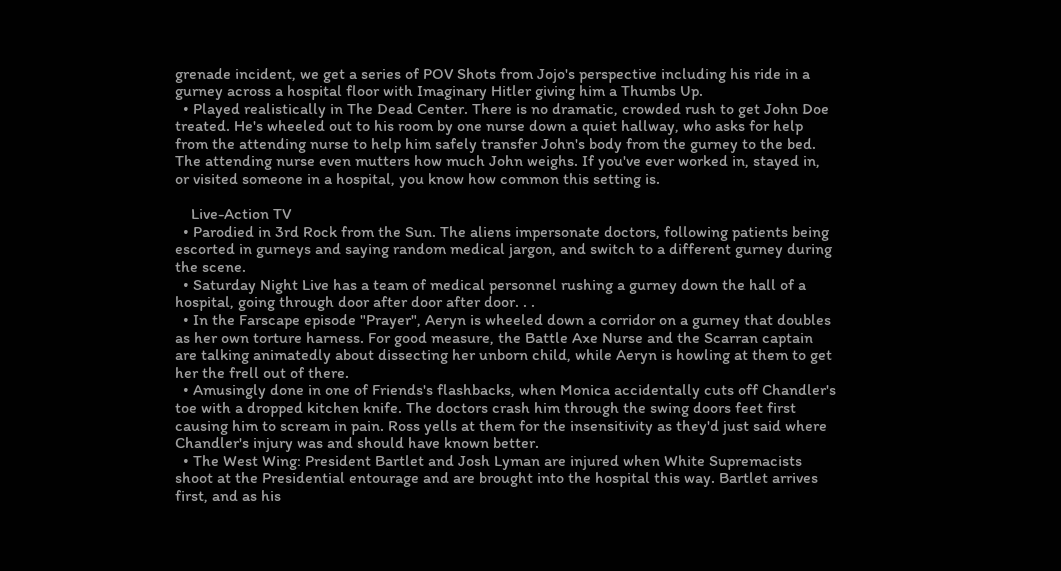grenade incident, we get a series of POV Shots from Jojo's perspective including his ride in a gurney across a hospital floor with Imaginary Hitler giving him a Thumbs Up.
  • Played realistically in The Dead Center. There is no dramatic, crowded rush to get John Doe treated. He's wheeled out to his room by one nurse down a quiet hallway, who asks for help from the attending nurse to help him safely transfer John's body from the gurney to the bed. The attending nurse even mutters how much John weighs. If you've ever worked in, stayed in, or visited someone in a hospital, you know how common this setting is.

    Live-Action TV
  • Parodied in 3rd Rock from the Sun. The aliens impersonate doctors, following patients being escorted in gurneys and saying random medical jargon, and switch to a different gurney during the scene.
  • Saturday Night Live has a team of medical personnel rushing a gurney down the hall of a hospital, going through door after door after door. . .
  • In the Farscape episode "Prayer", Aeryn is wheeled down a corridor on a gurney that doubles as her own torture harness. For good measure, the Battle Axe Nurse and the Scarran captain are talking animatedly about dissecting her unborn child, while Aeryn is howling at them to get her the frell out of there.
  • Amusingly done in one of Friends's flashbacks, when Monica accidentally cuts off Chandler's toe with a dropped kitchen knife. The doctors crash him through the swing doors feet first causing him to scream in pain. Ross yells at them for the insensitivity as they'd just said where Chandler's injury was and should have known better.
  • The West Wing: President Bartlet and Josh Lyman are injured when White Supremacists shoot at the Presidential entourage and are brought into the hospital this way. Bartlet arrives first, and as his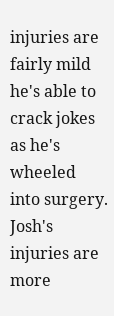injuries are fairly mild he's able to crack jokes as he's wheeled into surgery. Josh's injuries are more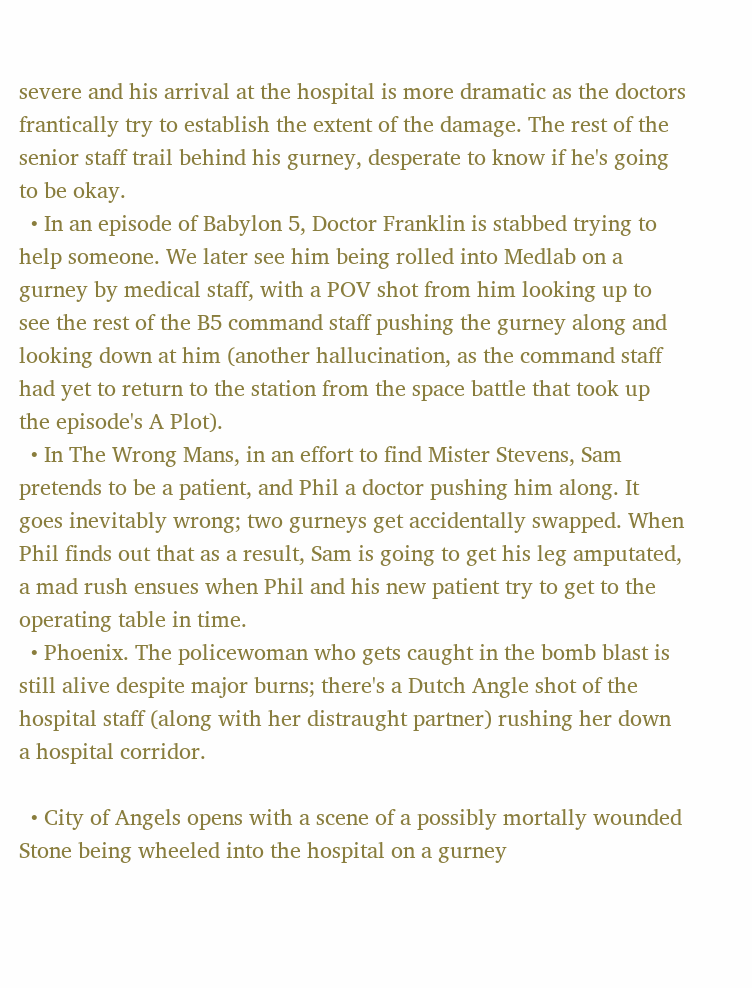severe and his arrival at the hospital is more dramatic as the doctors frantically try to establish the extent of the damage. The rest of the senior staff trail behind his gurney, desperate to know if he's going to be okay.
  • In an episode of Babylon 5, Doctor Franklin is stabbed trying to help someone. We later see him being rolled into Medlab on a gurney by medical staff, with a POV shot from him looking up to see the rest of the B5 command staff pushing the gurney along and looking down at him (another hallucination, as the command staff had yet to return to the station from the space battle that took up the episode's A Plot).
  • In The Wrong Mans, in an effort to find Mister Stevens, Sam pretends to be a patient, and Phil a doctor pushing him along. It goes inevitably wrong; two gurneys get accidentally swapped. When Phil finds out that as a result, Sam is going to get his leg amputated, a mad rush ensues when Phil and his new patient try to get to the operating table in time.
  • Phoenix. The policewoman who gets caught in the bomb blast is still alive despite major burns; there's a Dutch Angle shot of the hospital staff (along with her distraught partner) rushing her down a hospital corridor.

  • City of Angels opens with a scene of a possibly mortally wounded Stone being wheeled into the hospital on a gurney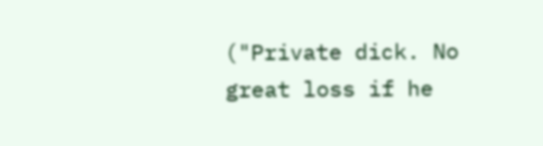("Private dick. No great loss if he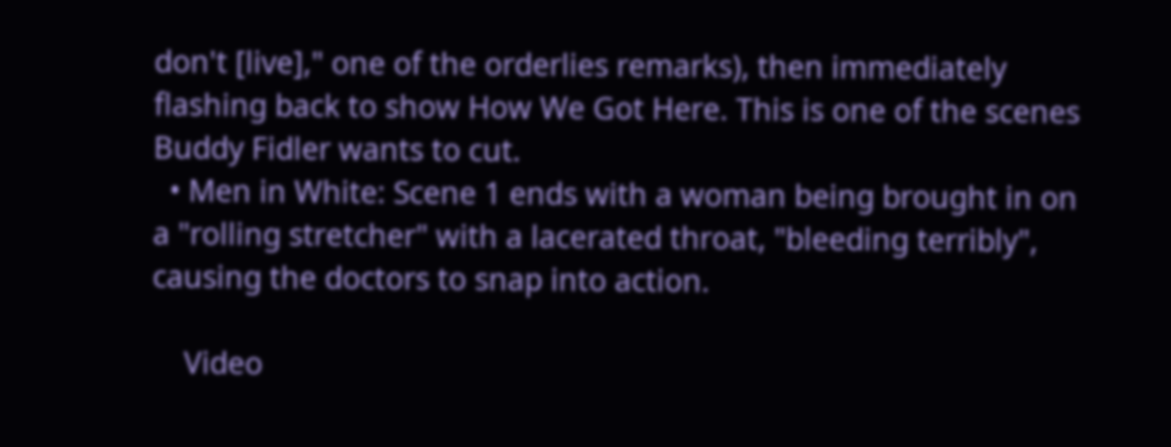don't [live]," one of the orderlies remarks), then immediately flashing back to show How We Got Here. This is one of the scenes Buddy Fidler wants to cut.
  • Men in White: Scene 1 ends with a woman being brought in on a "rolling stretcher" with a lacerated throat, "bleeding terribly", causing the doctors to snap into action.

    Video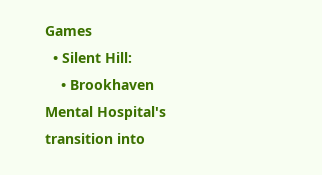Games
  • Silent Hill:
    • Brookhaven Mental Hospital's transition into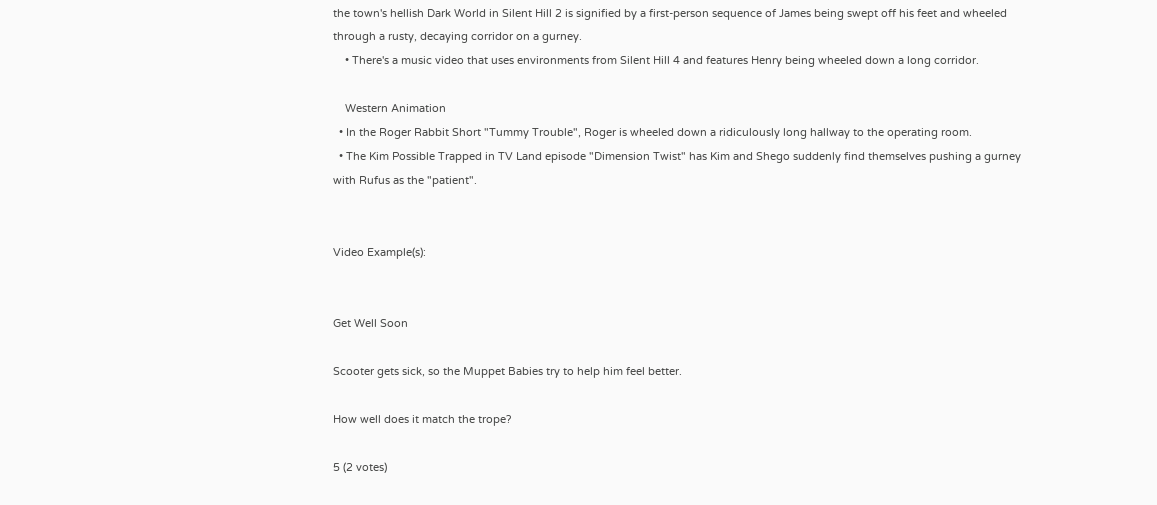the town's hellish Dark World in Silent Hill 2 is signified by a first-person sequence of James being swept off his feet and wheeled through a rusty, decaying corridor on a gurney.
    • There's a music video that uses environments from Silent Hill 4 and features Henry being wheeled down a long corridor.

    Western Animation
  • In the Roger Rabbit Short "Tummy Trouble", Roger is wheeled down a ridiculously long hallway to the operating room.
  • The Kim Possible Trapped in TV Land episode "Dimension Twist" has Kim and Shego suddenly find themselves pushing a gurney with Rufus as the "patient".


Video Example(s):


Get Well Soon

Scooter gets sick, so the Muppet Babies try to help him feel better.

How well does it match the trope?

5 (2 votes)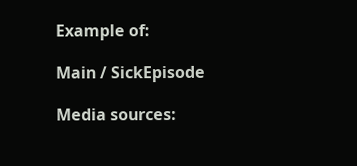Example of:

Main / SickEpisode

Media sources: